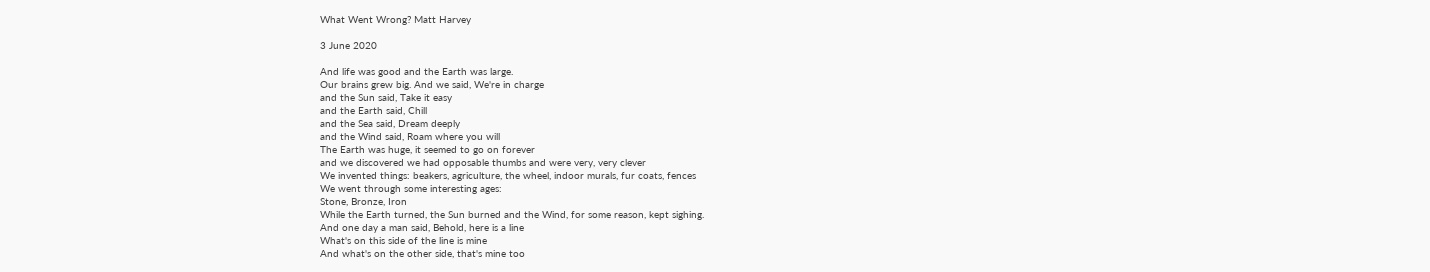What Went Wrong? Matt Harvey

3 June 2020

And life was good and the Earth was large.
Our brains grew big. And we said, We're in charge
and the Sun said, Take it easy
and the Earth said, Chill
and the Sea said, Dream deeply
and the Wind said, Roam where you will
The Earth was huge, it seemed to go on forever
and we discovered we had opposable thumbs and were very, very clever
We invented things: beakers, agriculture, the wheel, indoor murals, fur coats, fences
We went through some interesting ages:
Stone, Bronze, Iron
While the Earth turned, the Sun burned and the Wind, for some reason, kept sighing.
And one day a man said, Behold, here is a line
What's on this side of the line is mine
And what's on the other side, that's mine too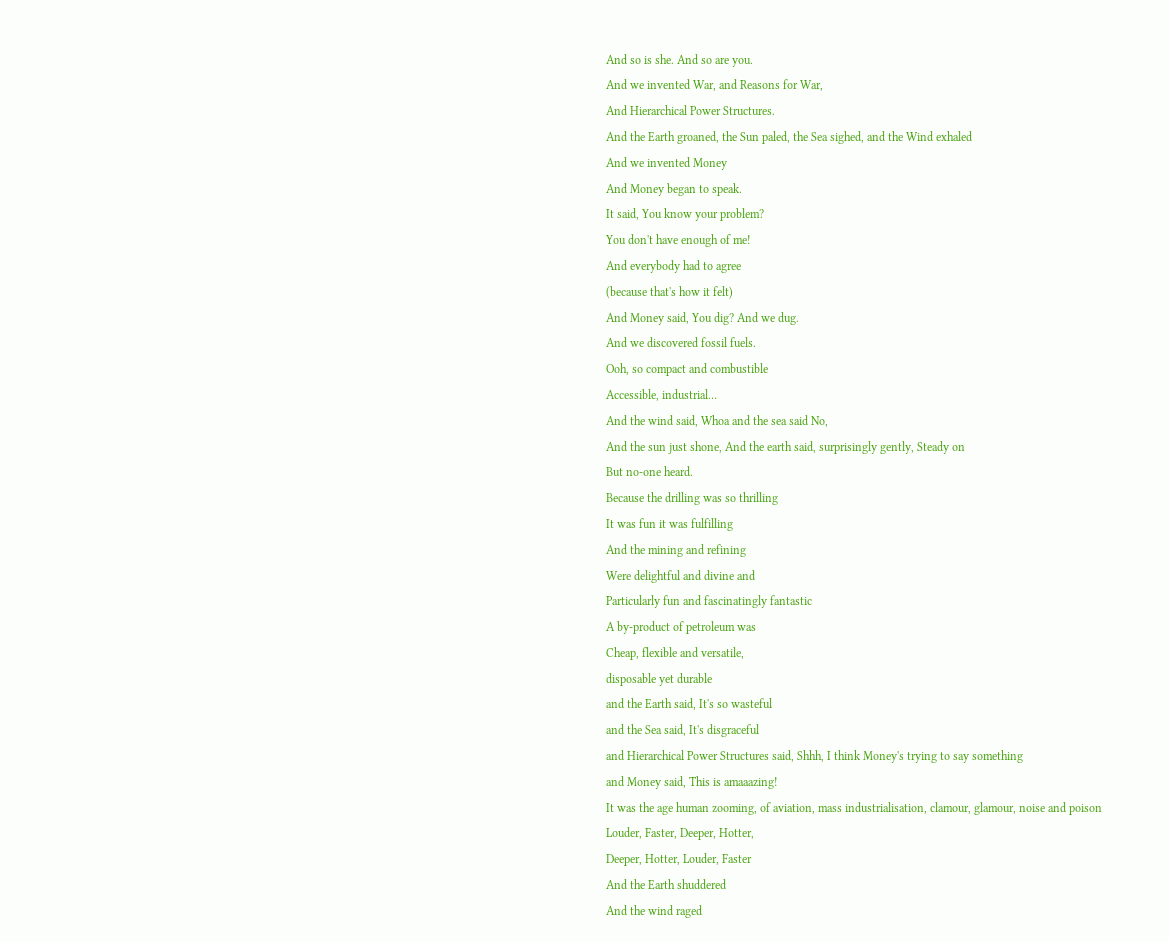And so is she. And so are you.
And we invented War, and Reasons for War,
And Hierarchical Power Structures.
And the Earth groaned, the Sun paled, the Sea sighed, and the Wind exhaled
And we invented Money
And Money began to speak.
It said, You know your problem?
You don't have enough of me!
And everybody had to agree
(because that's how it felt)
And Money said, You dig? And we dug.
And we discovered fossil fuels.
Ooh, so compact and combustible
Accessible, industrial…
And the wind said, Whoa and the sea said No,
And the sun just shone, And the earth said, surprisingly gently, Steady on
But no-one heard.
Because the drilling was so thrilling
It was fun it was fulfilling
And the mining and refining
Were delightful and divine and
Particularly fun and fascinatingly fantastic
A by-product of petroleum was
Cheap, flexible and versatile,
disposable yet durable
and the Earth said, It's so wasteful
and the Sea said, It's disgraceful
and Hierarchical Power Structures said, Shhh, I think Money's trying to say something
and Money said, This is amaaazing!
It was the age human zooming, of aviation, mass industrialisation, clamour, glamour, noise and poison
Louder, Faster, Deeper, Hotter,
Deeper, Hotter, Louder, Faster
And the Earth shuddered
And the wind raged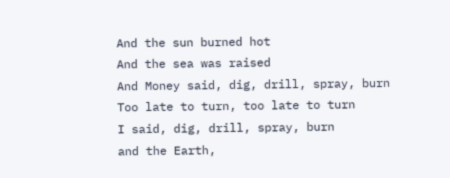And the sun burned hot
And the sea was raised
And Money said, dig, drill, spray, burn
Too late to turn, too late to turn
I said, dig, drill, spray, burn
and the Earth,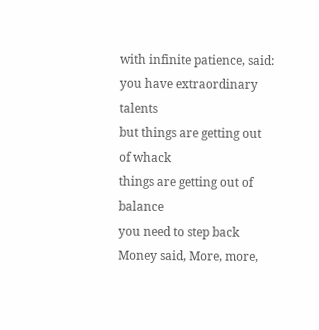with infinite patience, said:
you have extraordinary talents
but things are getting out of whack
things are getting out of balance
you need to step back
Money said, More, more,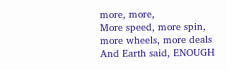more, more,
More speed, more spin, more wheels, more deals
And Earth said, ENOUGH